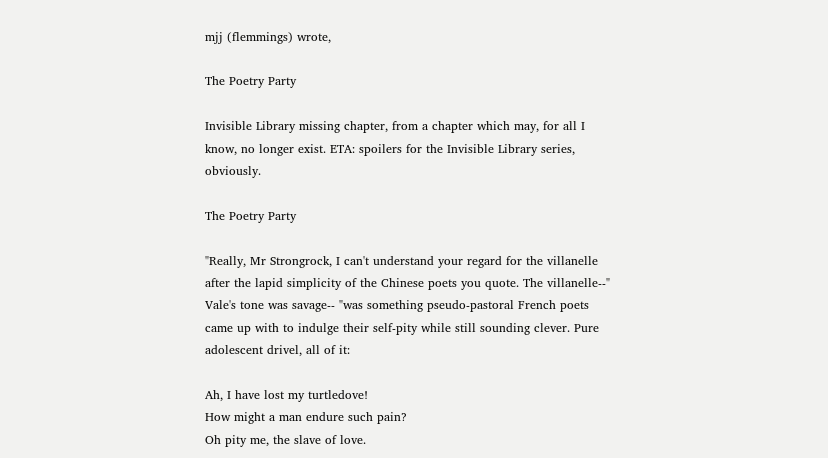mjj (flemmings) wrote,

The Poetry Party

Invisible Library missing chapter, from a chapter which may, for all I know, no longer exist. ETA: spoilers for the Invisible Library series, obviously.

The Poetry Party

"Really, Mr Strongrock, I can't understand your regard for the villanelle after the lapid simplicity of the Chinese poets you quote. The villanelle--" Vale's tone was savage-- "was something pseudo-pastoral French poets came up with to indulge their self-pity while still sounding clever. Pure adolescent drivel, all of it:

Ah, I have lost my turtledove!
How might a man endure such pain?
Oh pity me, the slave of love.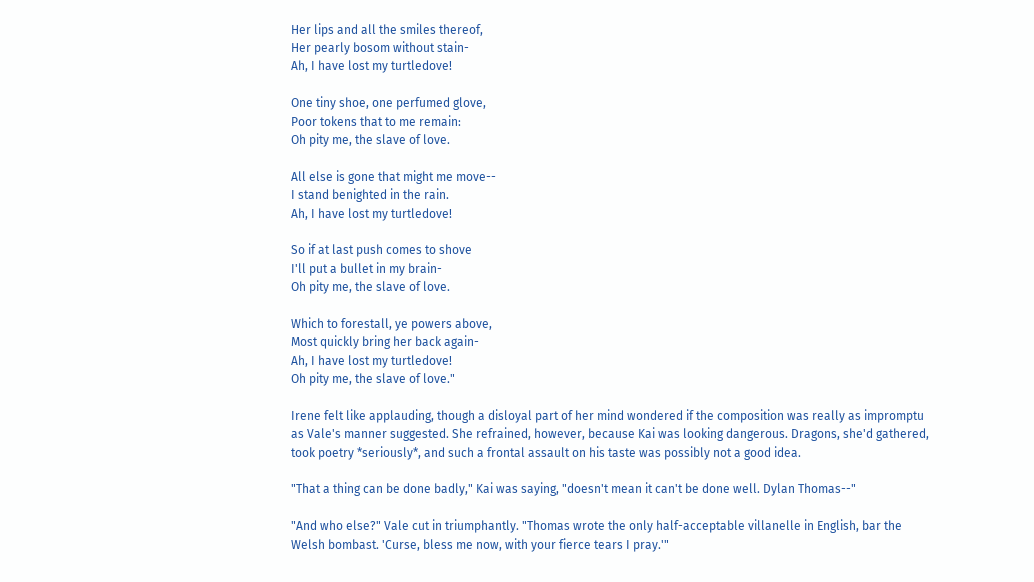Her lips and all the smiles thereof,
Her pearly bosom without stain-
Ah, I have lost my turtledove!

One tiny shoe, one perfumed glove,
Poor tokens that to me remain:
Oh pity me, the slave of love.

All else is gone that might me move--
I stand benighted in the rain.
Ah, I have lost my turtledove!

So if at last push comes to shove
I'll put a bullet in my brain-
Oh pity me, the slave of love.

Which to forestall, ye powers above,
Most quickly bring her back again-
Ah, I have lost my turtledove!
Oh pity me, the slave of love."

Irene felt like applauding, though a disloyal part of her mind wondered if the composition was really as impromptu as Vale's manner suggested. She refrained, however, because Kai was looking dangerous. Dragons, she'd gathered, took poetry *seriously*, and such a frontal assault on his taste was possibly not a good idea.

"That a thing can be done badly," Kai was saying, "doesn't mean it can't be done well. Dylan Thomas--"

"And who else?" Vale cut in triumphantly. "Thomas wrote the only half-acceptable villanelle in English, bar the Welsh bombast. 'Curse, bless me now, with your fierce tears I pray.'"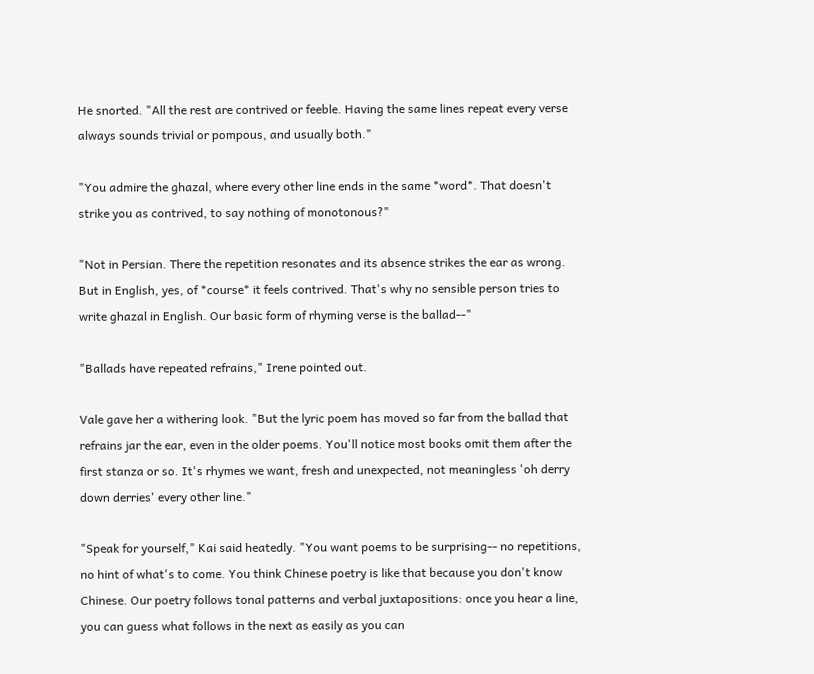He snorted. "All the rest are contrived or feeble. Having the same lines repeat every verse always sounds trivial or pompous, and usually both."

"You admire the ghazal, where every other line ends in the same *word*. That doesn't strike you as contrived, to say nothing of monotonous?"

"Not in Persian. There the repetition resonates and its absence strikes the ear as wrong. But in English, yes, of *course* it feels contrived. That's why no sensible person tries to write ghazal in English. Our basic form of rhyming verse is the ballad--"

"Ballads have repeated refrains," Irene pointed out.

Vale gave her a withering look. "But the lyric poem has moved so far from the ballad that refrains jar the ear, even in the older poems. You'll notice most books omit them after the first stanza or so. It's rhymes we want, fresh and unexpected, not meaningless 'oh derry down derries' every other line."

"Speak for yourself," Kai said heatedly. "You want poems to be surprising-- no repetitions, no hint of what's to come. You think Chinese poetry is like that because you don't know Chinese. Our poetry follows tonal patterns and verbal juxtapositions: once you hear a line, you can guess what follows in the next as easily as you can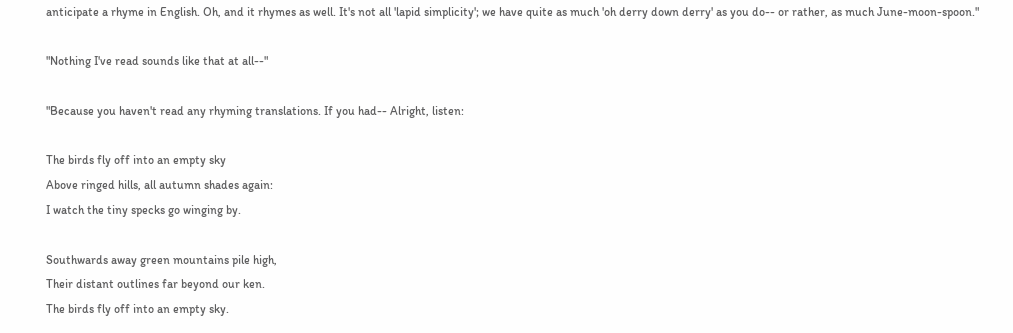anticipate a rhyme in English. Oh, and it rhymes as well. It's not all 'lapid simplicity'; we have quite as much 'oh derry down derry' as you do-- or rather, as much June-moon-spoon."

"Nothing I've read sounds like that at all--"

"Because you haven't read any rhyming translations. If you had-- Alright, listen:

The birds fly off into an empty sky
Above ringed hills, all autumn shades again:
I watch the tiny specks go winging by.

Southwards away green mountains pile high,
Their distant outlines far beyond our ken.
The birds fly off into an empty sky.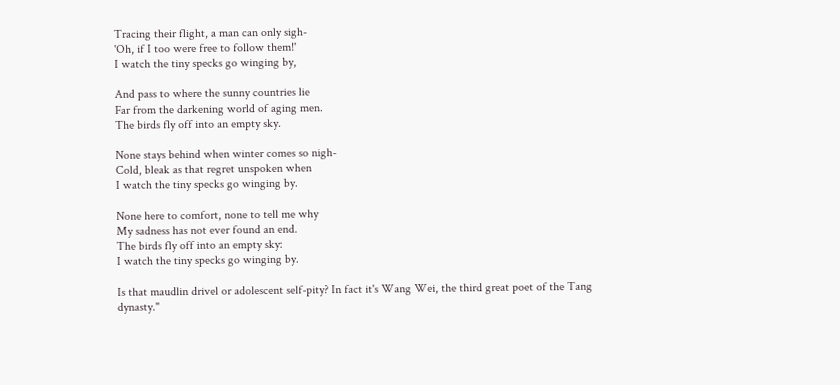Tracing their flight, a man can only sigh-
'Oh, if I too were free to follow them!'
I watch the tiny specks go winging by,

And pass to where the sunny countries lie
Far from the darkening world of aging men.
The birds fly off into an empty sky.

None stays behind when winter comes so nigh-
Cold, bleak as that regret unspoken when
I watch the tiny specks go winging by.

None here to comfort, none to tell me why
My sadness has not ever found an end.
The birds fly off into an empty sky:
I watch the tiny specks go winging by.

Is that maudlin drivel or adolescent self-pity? In fact it's Wang Wei, the third great poet of the Tang dynasty."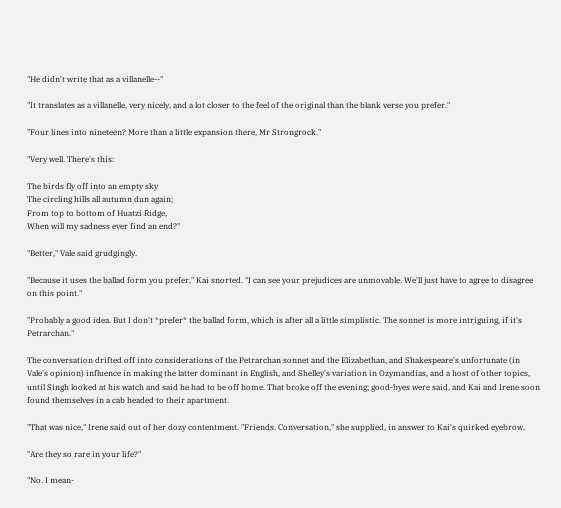"He didn't write that as a villanelle--"

"It translates as a villanelle, very nicely, and a lot closer to the feel of the original than the blank verse you prefer."

"Four lines into nineteen? More than a little expansion there, Mr Strongrock."

"Very well. There's this:

The birds fly off into an empty sky
The circling hills all autumn dun again;
From top to bottom of Huatzi Ridge,
When will my sadness ever find an end?"

"Better," Vale said grudgingly.

"Because it uses the ballad form you prefer," Kai snorted. "I can see your prejudices are unmovable. We'll just have to agree to disagree on this point."

"Probably a good idea. But I don't *prefer* the ballad form, which is after all a little simplistic. The sonnet is more intriguing, if it's Petrarchan."

The conversation drifted off into considerations of the Petrarchan sonnet and the Elizabethan, and Shakespeare's unfortunate (in Vale's opinion) influence in making the latter dominant in English, and Shelley's variation in Ozymandias, and a host of other topics, until Singh looked at his watch and said he had to be off home. That broke off the evening; good-byes were said, and Kai and Irene soon found themselves in a cab headed to their apartment.

"That was nice," Irene said out of her dozy contentment. "Friends. Conversation," she supplied, in answer to Kai's quirked eyebrow.

"Are they so rare in your life?"

"No. I mean-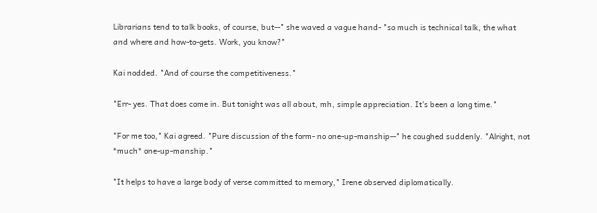Librarians tend to talk books, of course, but--" she waved a vague hand- "so much is technical talk, the what and where and how-to-gets. Work, you know?"

Kai nodded. "And of course the competitiveness."

"Err- yes. That does come in. But tonight was all about, mh, simple appreciation. It's been a long time."

"For me too," Kai agreed. "Pure discussion of the form- no one-up-manship--" he coughed suddenly. "Alright, not *much* one-up-manship."

"It helps to have a large body of verse committed to memory," Irene observed diplomatically.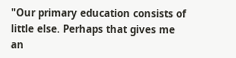"Our primary education consists of little else. Perhaps that gives me an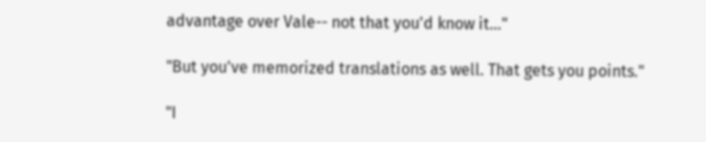advantage over Vale-- not that you'd know it..."

"But you've memorized translations as well. That gets you points."

"I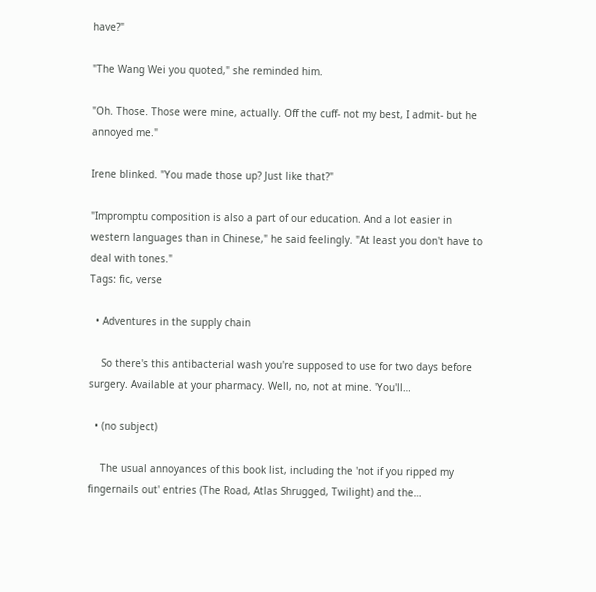have?"

"The Wang Wei you quoted," she reminded him.

"Oh. Those. Those were mine, actually. Off the cuff- not my best, I admit- but he annoyed me."

Irene blinked. "You made those up? Just like that?"

"Impromptu composition is also a part of our education. And a lot easier in western languages than in Chinese," he said feelingly. "At least you don't have to deal with tones."
Tags: fic, verse

  • Adventures in the supply chain

    So there's this antibacterial wash you're supposed to use for two days before surgery. Available at your pharmacy. Well, no, not at mine. 'You'll…

  • (no subject)

    The usual annoyances of this book list, including the 'not if you ripped my fingernails out' entries (The Road, Atlas Shrugged, Twilight) and the…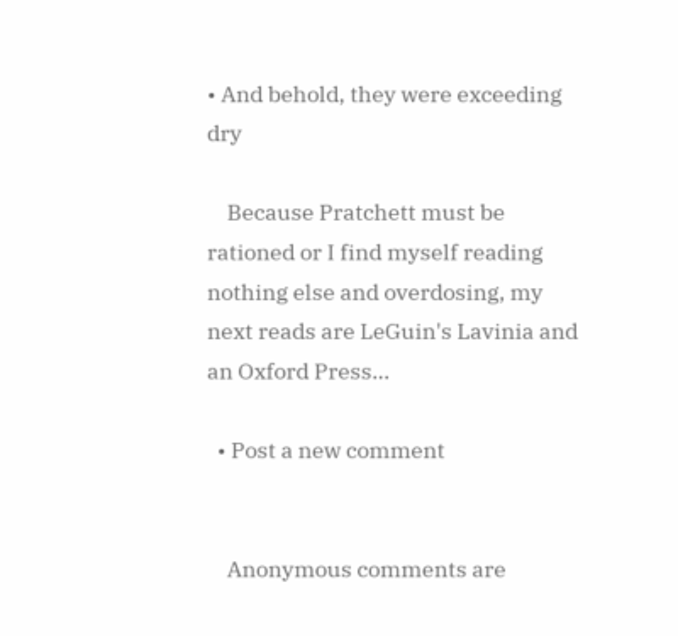• And behold, they were exceeding dry

    Because Pratchett must be rationed or I find myself reading nothing else and overdosing, my next reads are LeGuin's Lavinia and an Oxford Press…

  • Post a new comment


    Anonymous comments are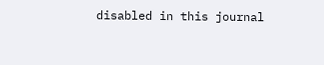disabled in this journal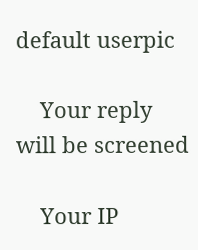default userpic

    Your reply will be screened

    Your IP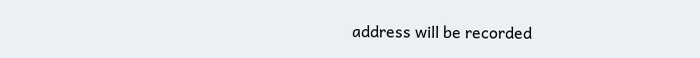address will be recorded